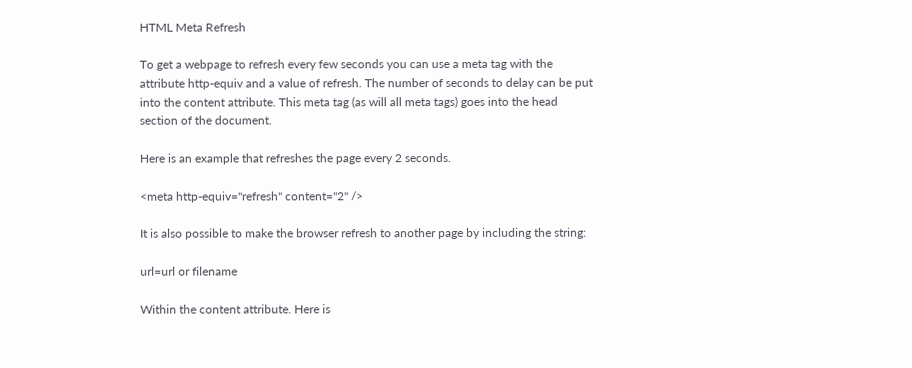HTML Meta Refresh

To get a webpage to refresh every few seconds you can use a meta tag with the attribute http-equiv and a value of refresh. The number of seconds to delay can be put into the content attribute. This meta tag (as will all meta tags) goes into the head section of the document.

Here is an example that refreshes the page every 2 seconds.

<meta http-equiv="refresh" content="2" />

It is also possible to make the browser refresh to another page by including the string:

url=url or filename

Within the content attribute. Here is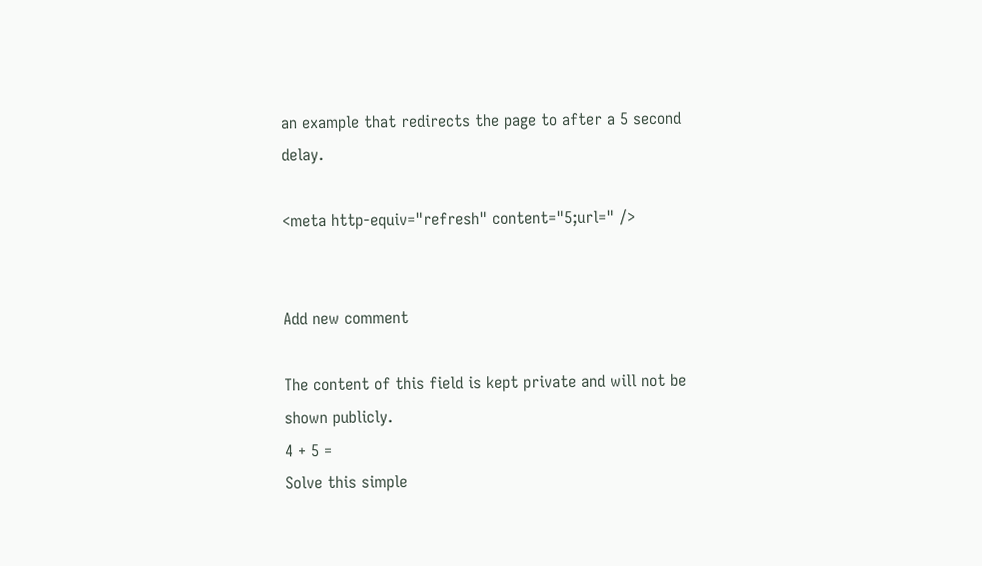an example that redirects the page to after a 5 second delay.

<meta http-equiv="refresh" content="5;url=" />


Add new comment

The content of this field is kept private and will not be shown publicly.
4 + 5 =
Solve this simple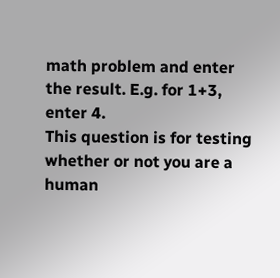math problem and enter the result. E.g. for 1+3, enter 4.
This question is for testing whether or not you are a human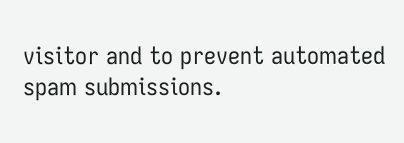visitor and to prevent automated spam submissions.